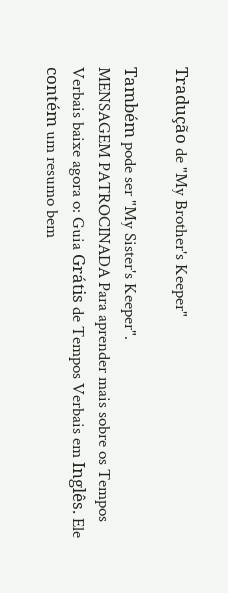Tradução de "My Brother's Keeper"

Também pode ser "My Sister's Keeper".
MENSAGEM PATROCINADA Para aprender mais sobre os Tempos Verbais baixe agora o: Guia Grátis de Tempos Verbais em Inglês. Ele contém um resumo bem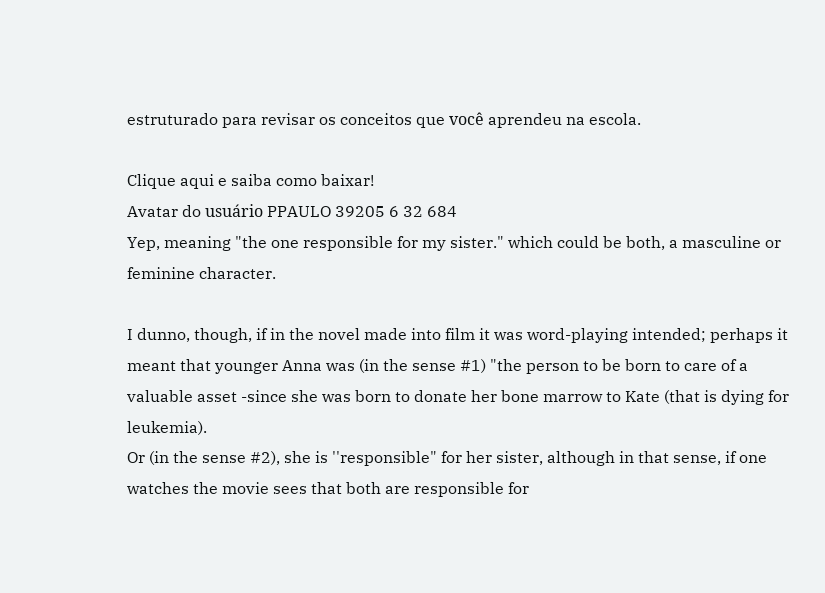estruturado para revisar os conceitos que você aprendeu na escola.

Clique aqui e saiba como baixar!
Avatar do usuário PPAULO 39205 6 32 684
Yep, meaning "the one responsible for my sister." which could be both, a masculine or feminine character.

I dunno, though, if in the novel made into film it was word-playing intended; perhaps it meant that younger Anna was (in the sense #1) "the person to be born to care of a valuable asset -since she was born to donate her bone marrow to Kate (that is dying for leukemia).
Or (in the sense #2), she is ''responsible" for her sister, although in that sense, if one watches the movie sees that both are responsible for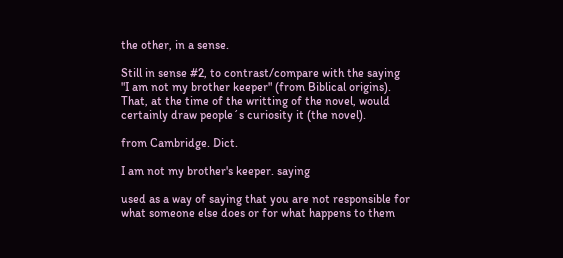the other, in a sense.

Still in sense #2, to contrast/compare with the saying "I am not my brother keeper" (from Biblical origins). That, at the time of the writting of the novel, would certainly draw people´s curiosity it (the novel).

from Cambridge. Dict.

I am not my brother's keeper. saying

used as a way of saying that you are not responsible for what someone else does or for what happens to them